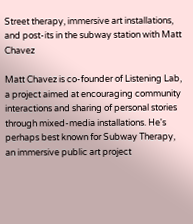Street therapy, immersive art installations, and post-its in the subway station with Matt Chavez

Matt Chavez is co-founder of Listening Lab, a project aimed at encouraging community interactions and sharing of personal stories through mixed-media installations. He's perhaps best known for Subway Therapy, an immersive public art project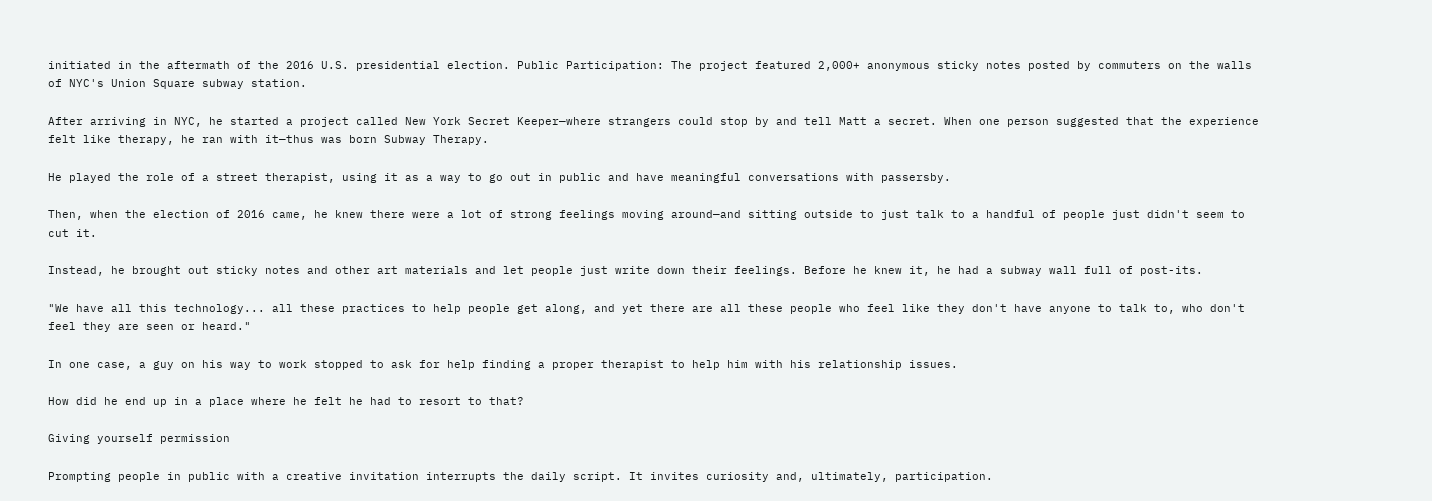initiated in the aftermath of the 2016 U.S. presidential election. Public Participation: The project featured 2,000+ anonymous sticky notes posted by commuters on the walls of NYC's Union Square subway station.

After arriving in NYC, he started a project called New York Secret Keeper—where strangers could stop by and tell Matt a secret. When one person suggested that the experience felt like therapy, he ran with it—thus was born Subway Therapy.

He played the role of a street therapist, using it as a way to go out in public and have meaningful conversations with passersby.

Then, when the election of 2016 came, he knew there were a lot of strong feelings moving around—and sitting outside to just talk to a handful of people just didn't seem to cut it.

Instead, he brought out sticky notes and other art materials and let people just write down their feelings. Before he knew it, he had a subway wall full of post-its.

"We have all this technology... all these practices to help people get along, and yet there are all these people who feel like they don't have anyone to talk to, who don't feel they are seen or heard."

In one case, a guy on his way to work stopped to ask for help finding a proper therapist to help him with his relationship issues.

How did he end up in a place where he felt he had to resort to that?

Giving yourself permission

Prompting people in public with a creative invitation interrupts the daily script. It invites curiosity and, ultimately, participation.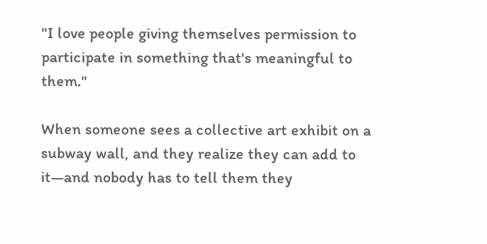"I love people giving themselves permission to participate in something that's meaningful to them."

When someone sees a collective art exhibit on a subway wall, and they realize they can add to it—and nobody has to tell them they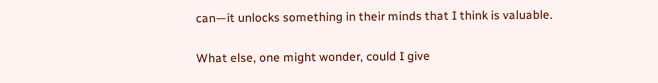can—it unlocks something in their minds that I think is valuable.

What else, one might wonder, could I give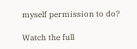myself permission to do?

Watch the full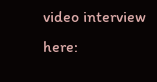video interview here: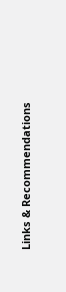Links & Recommendations